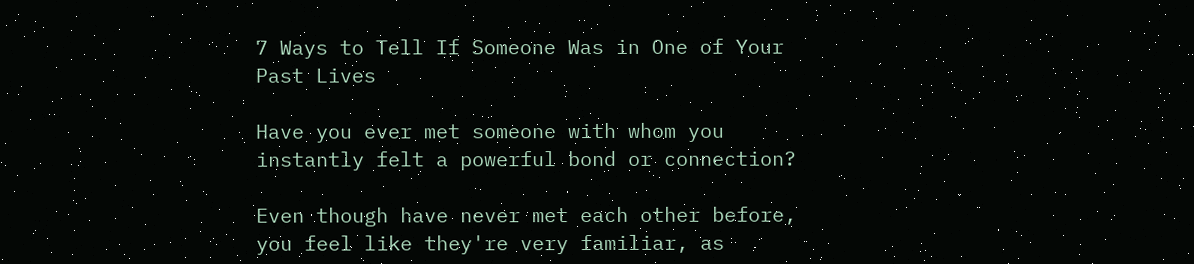7 Ways to Tell If Someone Was in One of Your Past Lives

Have you ever met someone with whom you instantly felt a powerful bond or connection?

Even though have never met each other before, you feel like they're very familiar, as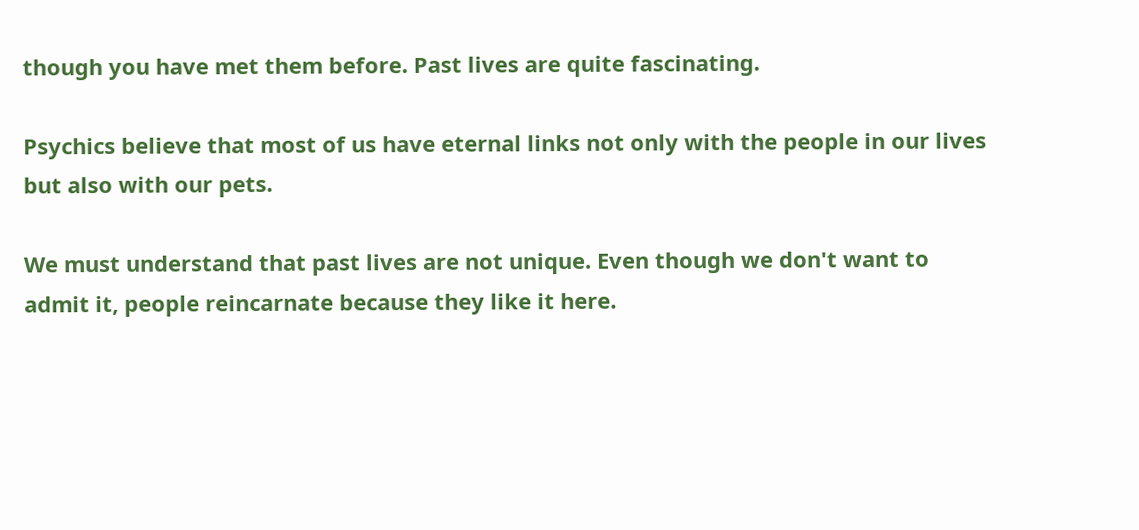though you have met them before. Past lives are quite fascinating.

Psychics believe that most of us have eternal links not only with the people in our lives but also with our pets.

We must understand that past lives are not unique. Even though we don't want to admit it, people reincarnate because they like it here.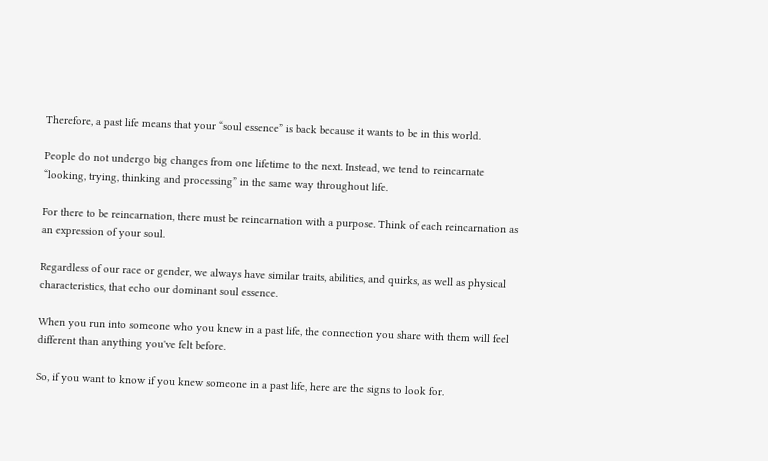Therefore, a past life means that your “soul essence” is back because it wants to be in this world.

People do not undergo big changes from one lifetime to the next. Instead, we tend to reincarnate “looking, trying, thinking and processing” in the same way throughout life.

For there to be reincarnation, there must be reincarnation with a purpose. Think of each reincarnation as an expression of your soul.

Regardless of our race or gender, we always have similar traits, abilities, and quirks, as well as physical characteristics, that echo our dominant soul essence.

When you run into someone who you knew in a past life, the connection you share with them will feel different than anything you've felt before.

So, if you want to know if you knew someone in a past life, here are the signs to look for.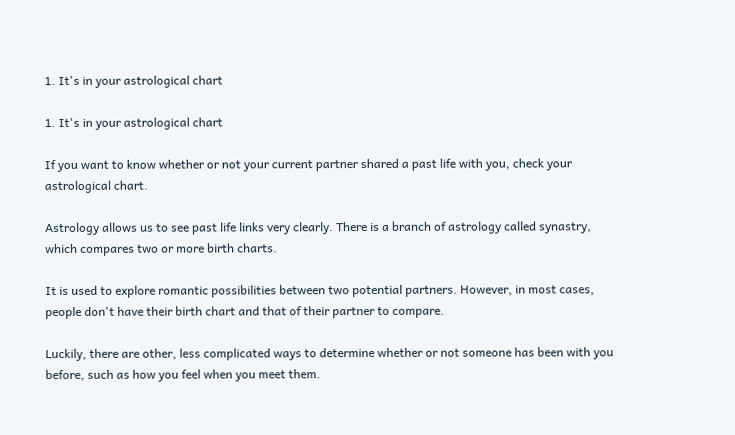1. It's in your astrological chart

1. It's in your astrological chart

If you want to know whether or not your current partner shared a past life with you, check your astrological chart.

Astrology allows us to see past life links very clearly. There is a branch of astrology called synastry, which compares two or more birth charts.

It is used to explore romantic possibilities between two potential partners. However, in most cases, people don't have their birth chart and that of their partner to compare.

Luckily, there are other, less complicated ways to determine whether or not someone has been with you before, such as how you feel when you meet them.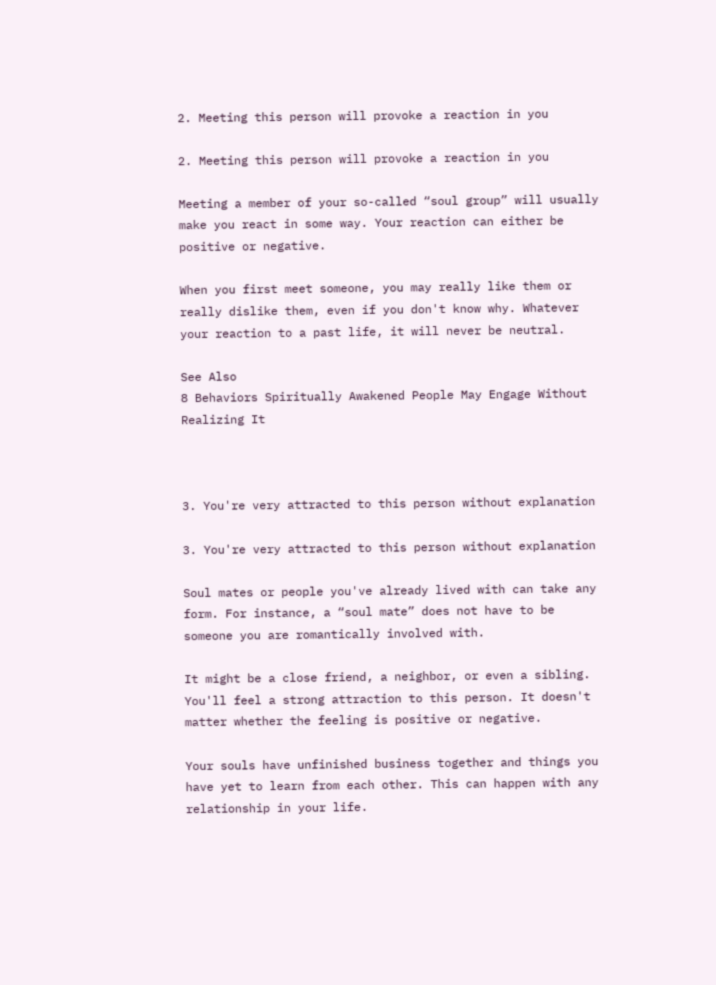2. Meeting this person will provoke a reaction in you

2. Meeting this person will provoke a reaction in you

Meeting a member of your so-called “soul group” will usually make you react in some way. Your reaction can either be positive or negative.

When you first meet someone, you may really like them or really dislike them, even if you don't know why. Whatever your reaction to a past life, it will never be neutral.

See Also
8 Behaviors Spiritually Awakened People May Engage Without Realizing It



3. You're very attracted to this person without explanation

3. You're very attracted to this person without explanation

Soul mates or people you've already lived with can take any form. For instance, a “soul mate” does not have to be someone you are romantically involved with.

It might be a close friend, a neighbor, or even a sibling. You'll feel a strong attraction to this person. It doesn't matter whether the feeling is positive or negative.

Your souls have unfinished business together and things you have yet to learn from each other. This can happen with any relationship in your life.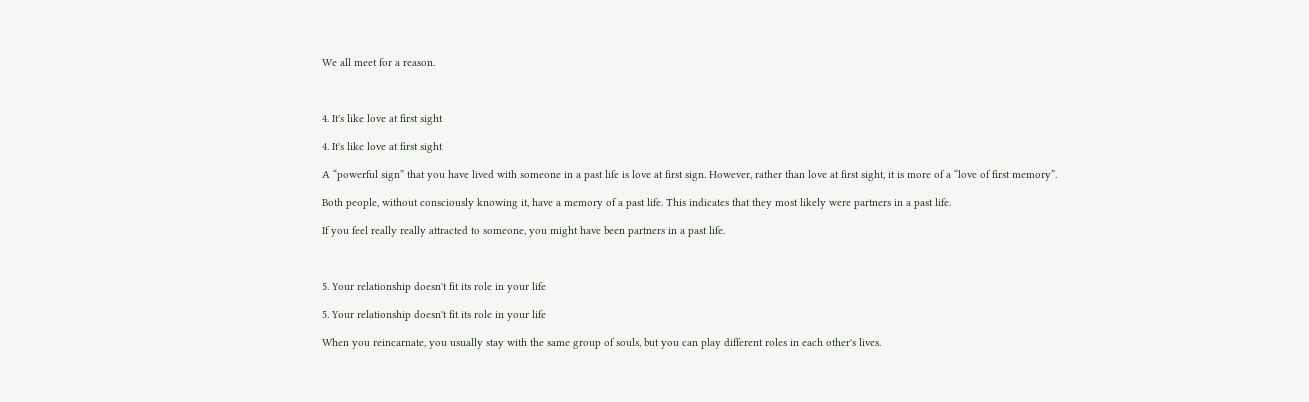We all meet for a reason.



4. It's like love at first sight

4. It's like love at first sight

A “powerful sign” that you have lived with someone in a past life is love at first sign. However, rather than love at first sight, it is more of a “love of first memory”.

Both people, without consciously knowing it, have a memory of a past life. This indicates that they most likely were partners in a past life.

If you feel really really attracted to someone, you might have been partners in a past life.



5. Your relationship doesn't fit its role in your life

5. Your relationship doesn't fit its role in your life

When you reincarnate, you usually stay with the same group of souls, but you can play different roles in each other's lives.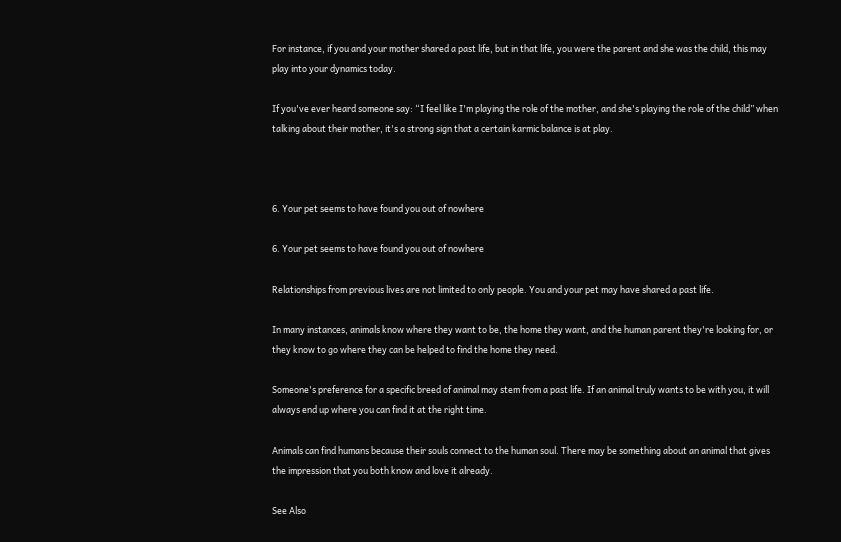For instance, if you and your mother shared a past life, but in that life, you were the parent and she was the child, this may play into your dynamics today.

If you've ever heard someone say: “I feel like I'm playing the role of the mother, and she's playing the role of the child” when talking about their mother, it's a strong sign that a certain karmic balance is at play.



6. Your pet seems to have found you out of nowhere

6. Your pet seems to have found you out of nowhere

Relationships from previous lives are not limited to only people. You and your pet may have shared a past life.

In many instances, animals know where they want to be, the home they want, and the human parent they're looking for, or they know to go where they can be helped to find the home they need.

Someone's preference for a specific breed of animal may stem from a past life. If an animal truly wants to be with you, it will always end up where you can find it at the right time.

Animals can find humans because their souls connect to the human soul. There may be something about an animal that gives the impression that you both know and love it already.

See Also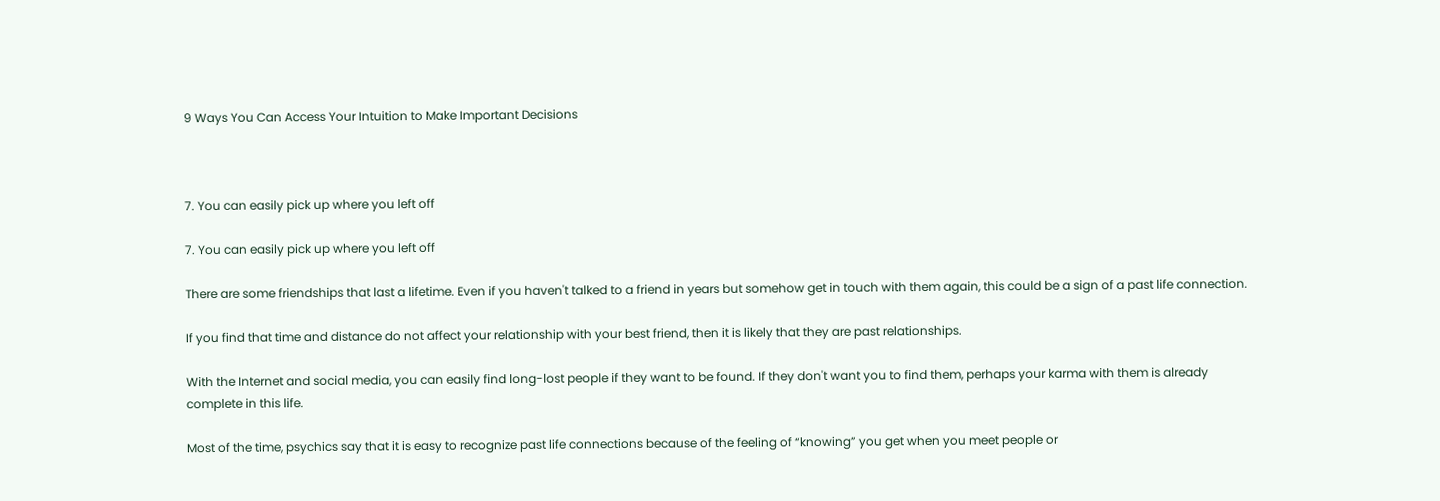9 Ways You Can Access Your Intuition to Make Important Decisions



7. You can easily pick up where you left off

7. You can easily pick up where you left off

There are some friendships that last a lifetime. Even if you haven't talked to a friend in years but somehow get in touch with them again, this could be a sign of a past life connection.

If you find that time and distance do not affect your relationship with your best friend, then it is likely that they are past relationships.

With the Internet and social media, you can easily find long-lost people if they want to be found. If they don't want you to find them, perhaps your karma with them is already complete in this life.

Most of the time, psychics say that it is easy to recognize past life connections because of the feeling of “knowing” you get when you meet people or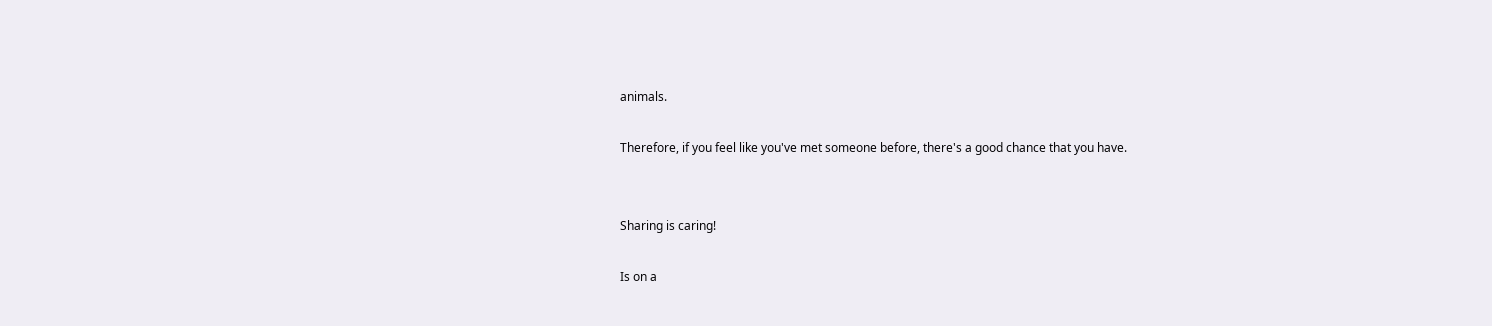animals.

Therefore, if you feel like you've met someone before, there's a good chance that you have.


Sharing is caring!

Is on a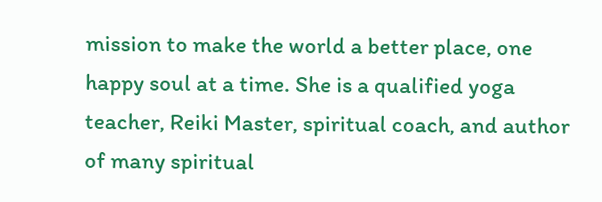mission to make the world a better place, one happy soul at a time. She is a qualified yoga teacher, Reiki Master, spiritual coach, and author of many spiritual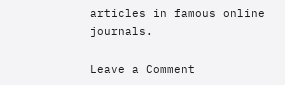articles in famous online journals.

Leave a Comment